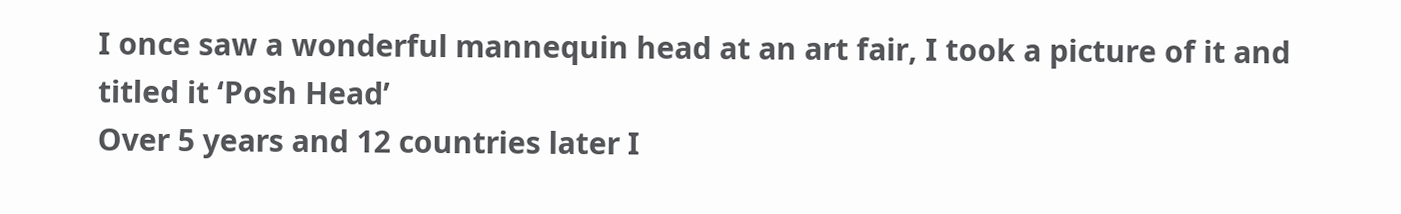I once saw a wonderful mannequin head at an art fair, I took a picture of it and titled it ‘Posh Head’
Over 5 years and 12 countries later I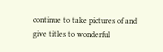continue to take pictures of and give titles to wonderful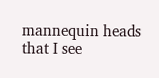mannequin heads that I see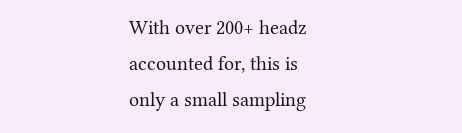With over 200+ headz accounted for, this is only a small sampling